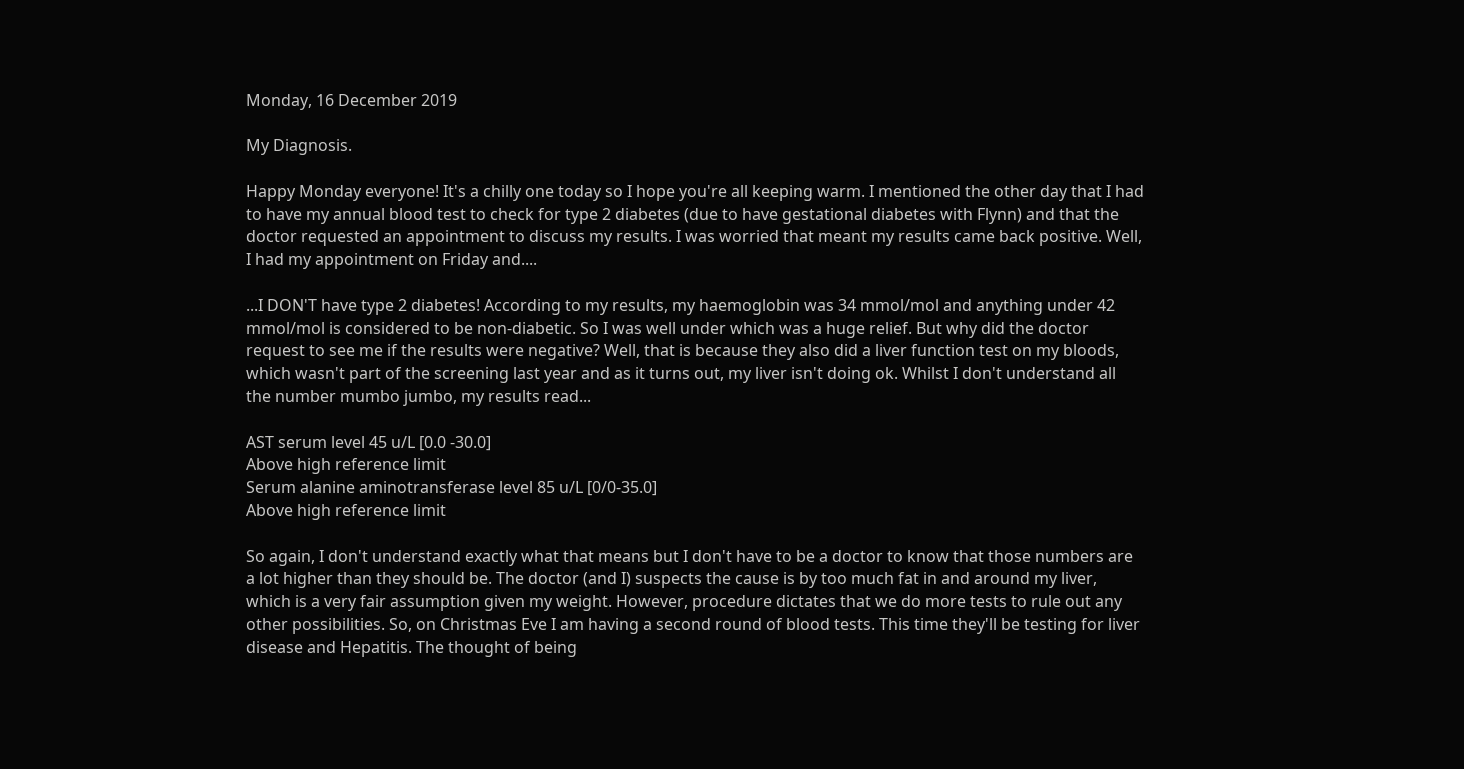Monday, 16 December 2019

My Diagnosis.

Happy Monday everyone! It's a chilly one today so I hope you're all keeping warm. I mentioned the other day that I had to have my annual blood test to check for type 2 diabetes (due to have gestational diabetes with Flynn) and that the doctor requested an appointment to discuss my results. I was worried that meant my results came back positive. Well, I had my appointment on Friday and....

...I DON'T have type 2 diabetes! According to my results, my haemoglobin was 34 mmol/mol and anything under 42 mmol/mol is considered to be non-diabetic. So I was well under which was a huge relief. But why did the doctor request to see me if the results were negative? Well, that is because they also did a liver function test on my bloods, which wasn't part of the screening last year and as it turns out, my liver isn't doing ok. Whilst I don't understand all the number mumbo jumbo, my results read...

AST serum level 45 u/L [0.0 -30.0]
Above high reference limit
Serum alanine aminotransferase level 85 u/L [0/0-35.0]
Above high reference limit

So again, I don't understand exactly what that means but I don't have to be a doctor to know that those numbers are a lot higher than they should be. The doctor (and I) suspects the cause is by too much fat in and around my liver, which is a very fair assumption given my weight. However, procedure dictates that we do more tests to rule out any other possibilities. So, on Christmas Eve I am having a second round of blood tests. This time they'll be testing for liver disease and Hepatitis. The thought of being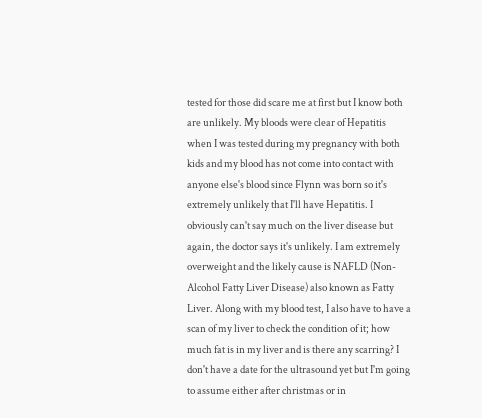tested for those did scare me at first but I know both are unlikely. My bloods were clear of Hepatitis when I was tested during my pregnancy with both kids and my blood has not come into contact with anyone else's blood since Flynn was born so it's extremely unlikely that I'll have Hepatitis. I obviously can't say much on the liver disease but again, the doctor says it's unlikely. I am extremely overweight and the likely cause is NAFLD (Non-Alcohol Fatty Liver Disease) also known as Fatty Liver. Along with my blood test, I also have to have a scan of my liver to check the condition of it; how much fat is in my liver and is there any scarring? I don't have a date for the ultrasound yet but I'm going to assume either after christmas or in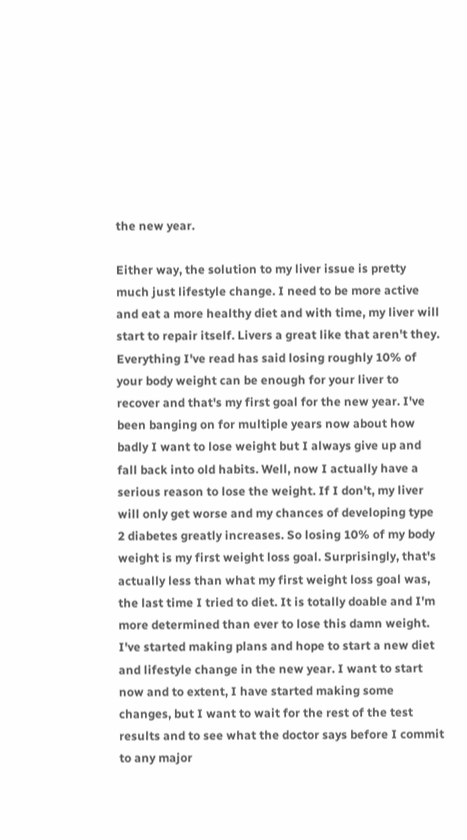the new year.

Either way, the solution to my liver issue is pretty much just lifestyle change. I need to be more active and eat a more healthy diet and with time, my liver will start to repair itself. Livers a great like that aren't they. Everything I've read has said losing roughly 10% of your body weight can be enough for your liver to recover and that's my first goal for the new year. I've been banging on for multiple years now about how badly I want to lose weight but I always give up and fall back into old habits. Well, now I actually have a serious reason to lose the weight. If I don't, my liver will only get worse and my chances of developing type 2 diabetes greatly increases. So losing 10% of my body weight is my first weight loss goal. Surprisingly, that's actually less than what my first weight loss goal was, the last time I tried to diet. It is totally doable and I'm more determined than ever to lose this damn weight. I've started making plans and hope to start a new diet and lifestyle change in the new year. I want to start now and to extent, I have started making some changes, but I want to wait for the rest of the test results and to see what the doctor says before I commit to any major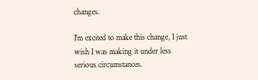changes.

I'm excited to make this change, I just wish I was making it under less serious circumstances.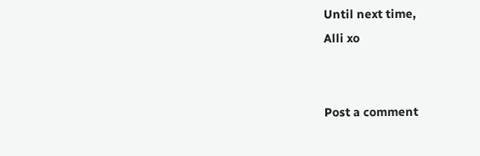Until next time,
Alli xo


Post a comment